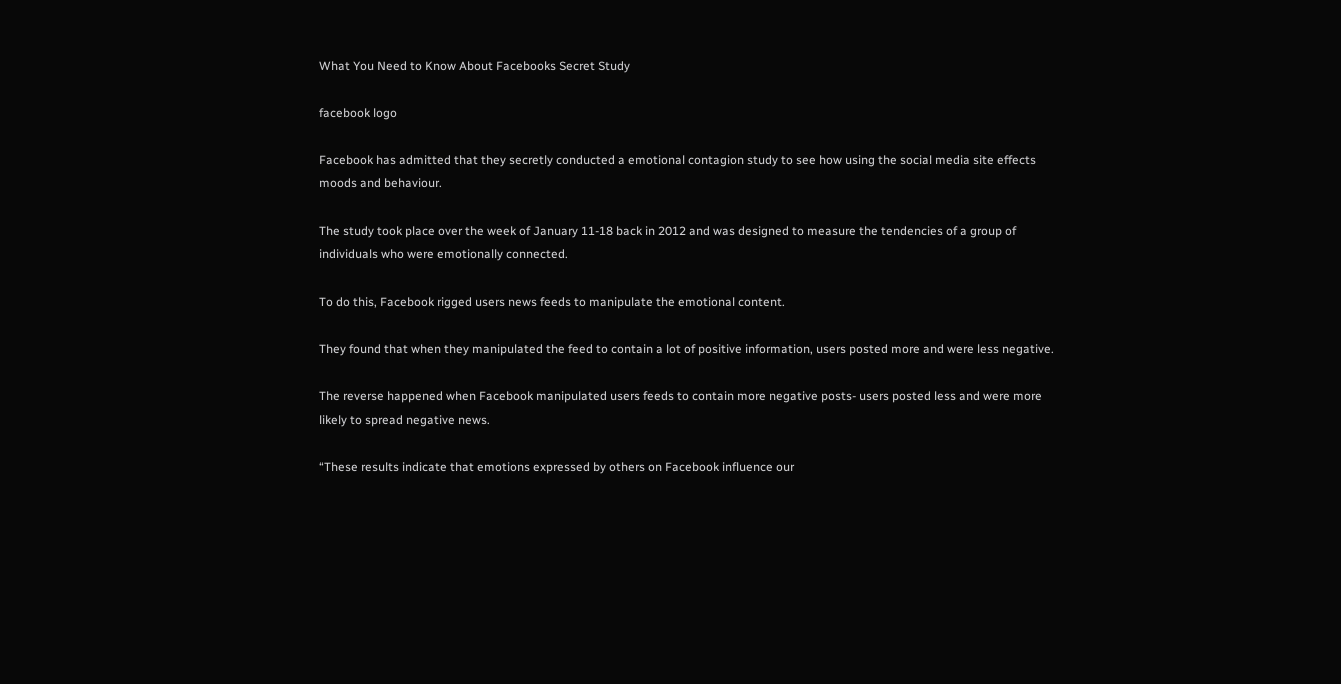What You Need to Know About Facebooks Secret Study

facebook logo

Facebook has admitted that they secretly conducted a emotional contagion study to see how using the social media site effects moods and behaviour.

The study took place over the week of January 11-18 back in 2012 and was designed to measure the tendencies of a group of individuals who were emotionally connected.

To do this, Facebook rigged users news feeds to manipulate the emotional content.

They found that when they manipulated the feed to contain a lot of positive information, users posted more and were less negative.

The reverse happened when Facebook manipulated users feeds to contain more negative posts- users posted less and were more likely to spread negative news.

“These results indicate that emotions expressed by others on Facebook influence our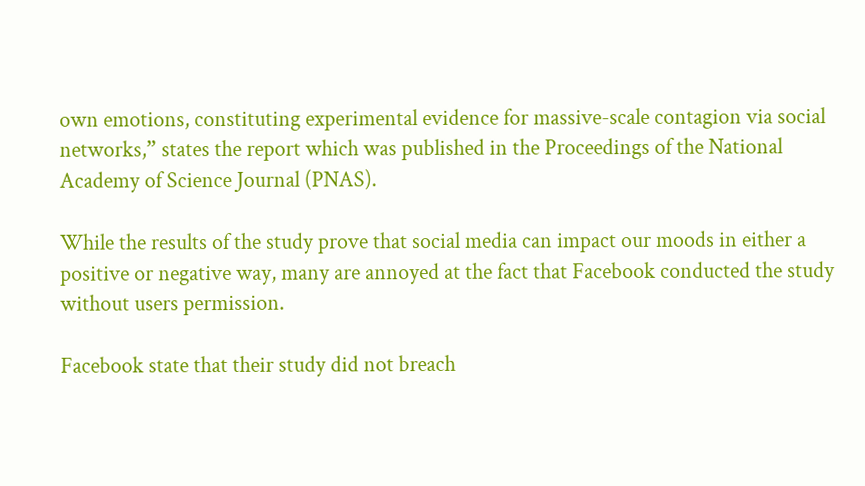own emotions, constituting experimental evidence for massive-scale contagion via social networks,” states the report which was published in the Proceedings of the National Academy of Science Journal (PNAS).

While the results of the study prove that social media can impact our moods in either a positive or negative way, many are annoyed at the fact that Facebook conducted the study without users permission.

Facebook state that their study did not breach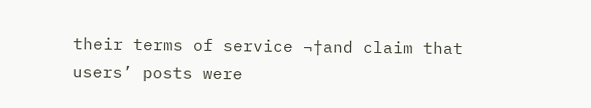their terms of service ¬†and claim that users’ posts were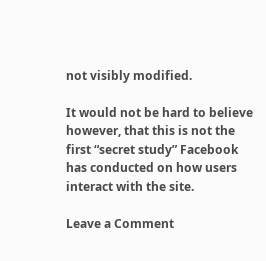not visibly modified.

It would not be hard to believe however, that this is not the first “secret study” Facebook has conducted on how users interact with the site.

Leave a Comment